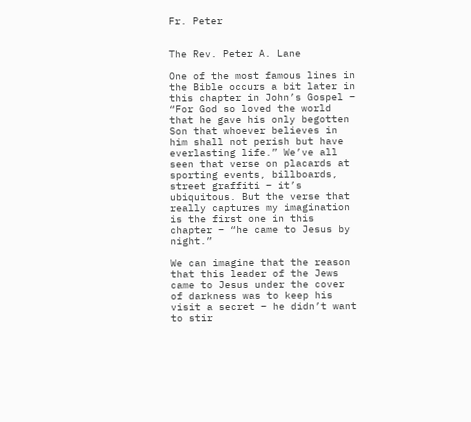Fr. Peter


The Rev. Peter A. Lane

One of the most famous lines in the Bible occurs a bit later in this chapter in John’s Gospel – “For God so loved the world that he gave his only begotten Son that whoever believes in him shall not perish but have everlasting life.” We’ve all seen that verse on placards at sporting events, billboards, street graffiti – it’s ubiquitous. But the verse that really captures my imagination is the first one in this chapter – “he came to Jesus by night.”

We can imagine that the reason that this leader of the Jews came to Jesus under the cover of darkness was to keep his visit a secret – he didn’t want to stir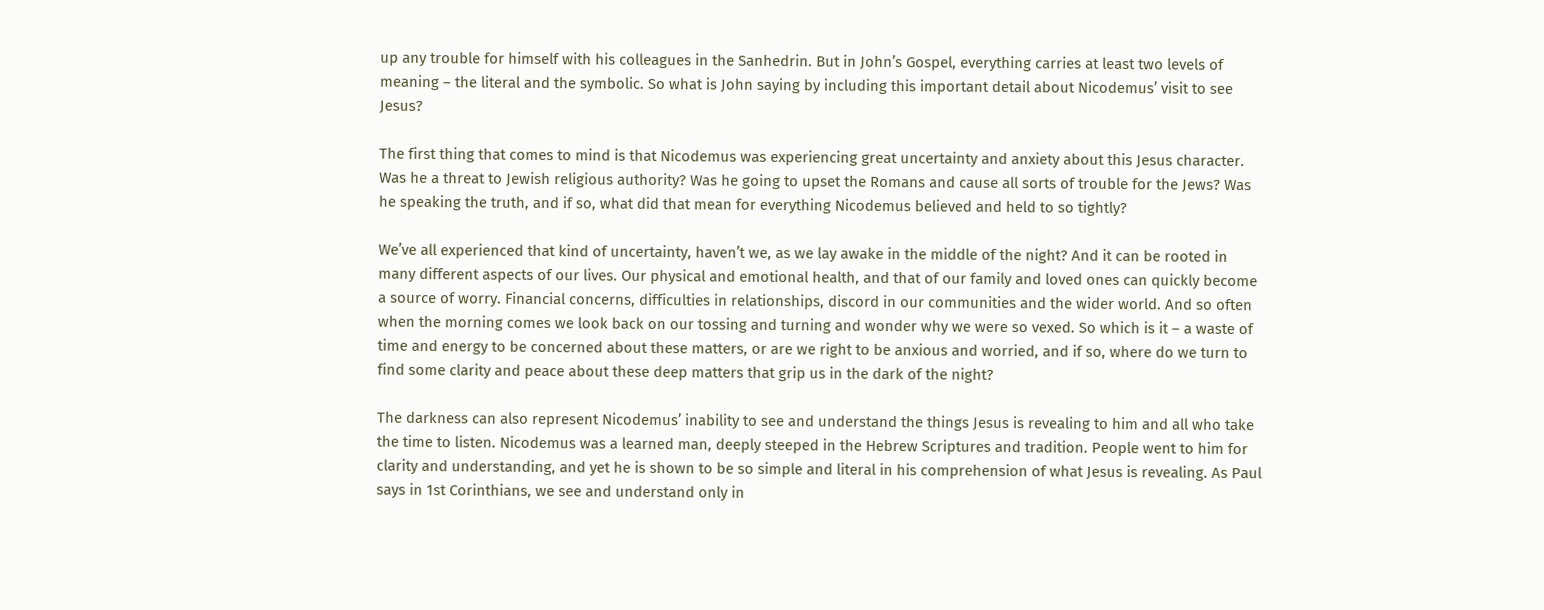up any trouble for himself with his colleagues in the Sanhedrin. But in John’s Gospel, everything carries at least two levels of meaning – the literal and the symbolic. So what is John saying by including this important detail about Nicodemus’ visit to see Jesus?

The first thing that comes to mind is that Nicodemus was experiencing great uncertainty and anxiety about this Jesus character. Was he a threat to Jewish religious authority? Was he going to upset the Romans and cause all sorts of trouble for the Jews? Was he speaking the truth, and if so, what did that mean for everything Nicodemus believed and held to so tightly?

We’ve all experienced that kind of uncertainty, haven’t we, as we lay awake in the middle of the night? And it can be rooted in many different aspects of our lives. Our physical and emotional health, and that of our family and loved ones can quickly become a source of worry. Financial concerns, difficulties in relationships, discord in our communities and the wider world. And so often when the morning comes we look back on our tossing and turning and wonder why we were so vexed. So which is it – a waste of time and energy to be concerned about these matters, or are we right to be anxious and worried, and if so, where do we turn to find some clarity and peace about these deep matters that grip us in the dark of the night?

The darkness can also represent Nicodemus’ inability to see and understand the things Jesus is revealing to him and all who take the time to listen. Nicodemus was a learned man, deeply steeped in the Hebrew Scriptures and tradition. People went to him for clarity and understanding, and yet he is shown to be so simple and literal in his comprehension of what Jesus is revealing. As Paul says in 1st Corinthians, we see and understand only in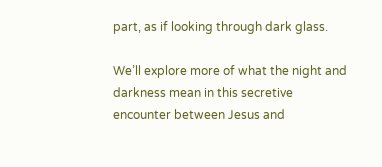part, as if looking through dark glass.

We’ll explore more of what the night and darkness mean in this secretive encounter between Jesus and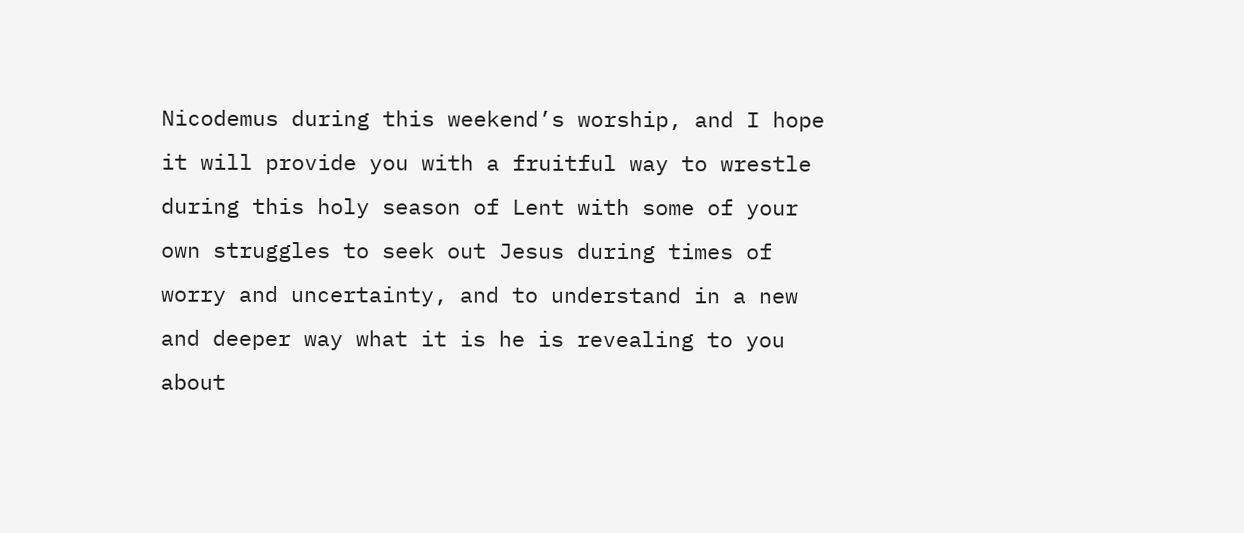Nicodemus during this weekend’s worship, and I hope it will provide you with a fruitful way to wrestle during this holy season of Lent with some of your own struggles to seek out Jesus during times of worry and uncertainty, and to understand in a new and deeper way what it is he is revealing to you about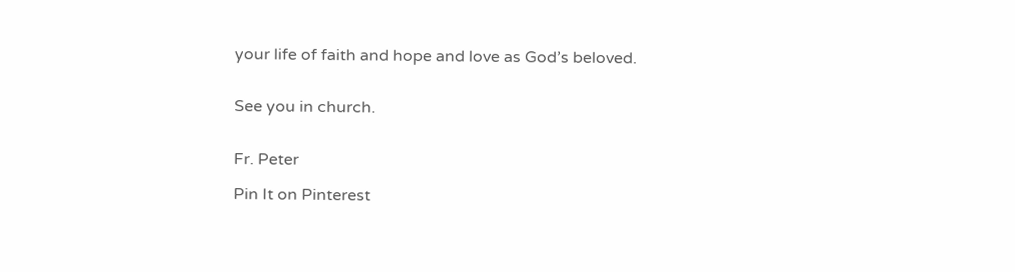your life of faith and hope and love as God’s beloved.


See you in church.


Fr. Peter

Pin It on Pinterest